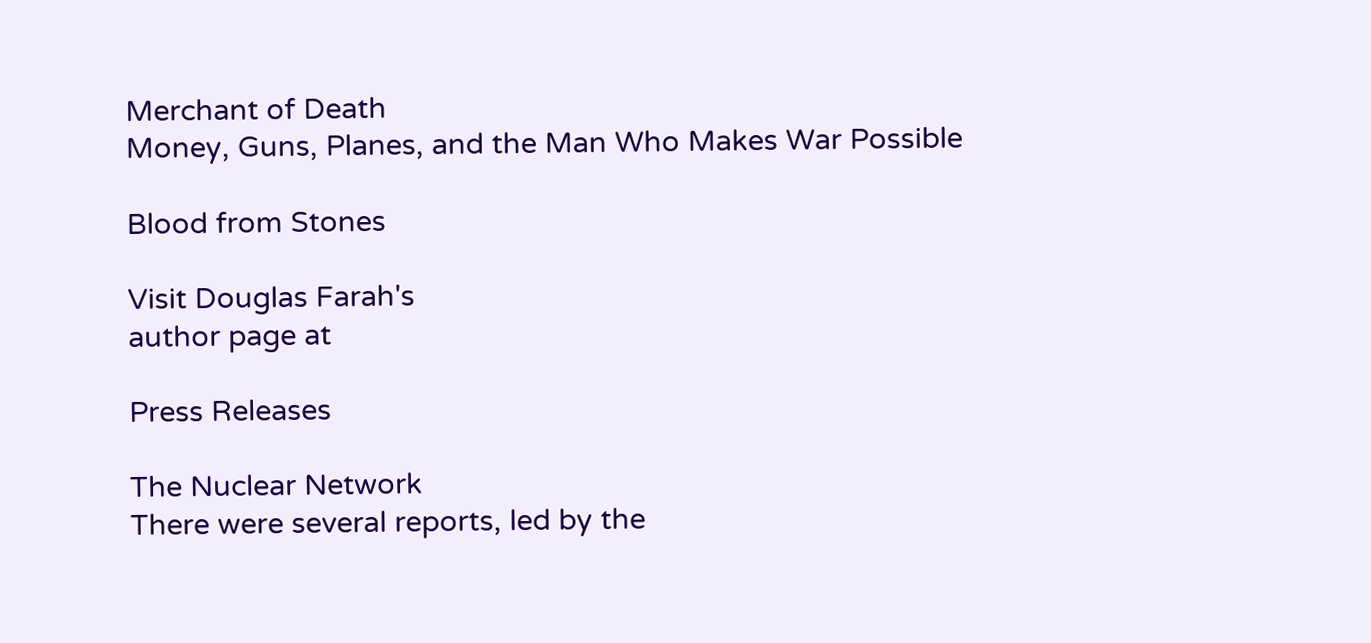Merchant of Death
Money, Guns, Planes, and the Man Who Makes War Possible

Blood from Stones

Visit Douglas Farah's
author page at

Press Releases

The Nuclear Network
There were several reports, led by the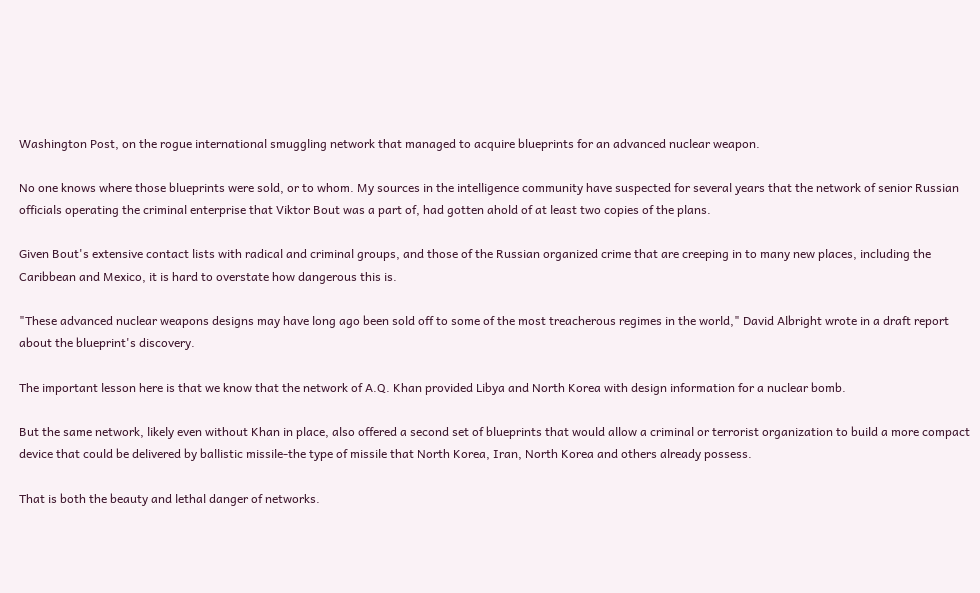Washington Post, on the rogue international smuggling network that managed to acquire blueprints for an advanced nuclear weapon.

No one knows where those blueprints were sold, or to whom. My sources in the intelligence community have suspected for several years that the network of senior Russian officials operating the criminal enterprise that Viktor Bout was a part of, had gotten ahold of at least two copies of the plans.

Given Bout's extensive contact lists with radical and criminal groups, and those of the Russian organized crime that are creeping in to many new places, including the Caribbean and Mexico, it is hard to overstate how dangerous this is.

"These advanced nuclear weapons designs may have long ago been sold off to some of the most treacherous regimes in the world," David Albright wrote in a draft report about the blueprint's discovery.

The important lesson here is that we know that the network of A.Q. Khan provided Libya and North Korea with design information for a nuclear bomb.

But the same network, likely even without Khan in place, also offered a second set of blueprints that would allow a criminal or terrorist organization to build a more compact device that could be delivered by ballistic missile-the type of missile that North Korea, Iran, North Korea and others already possess.

That is both the beauty and lethal danger of networks.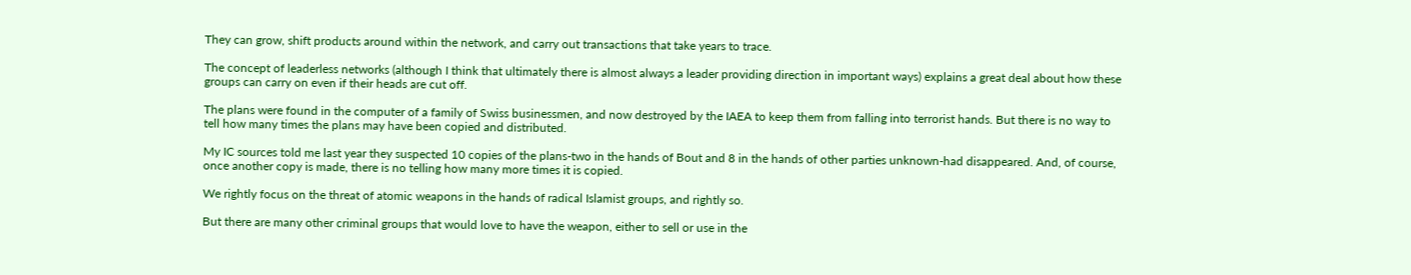They can grow, shift products around within the network, and carry out transactions that take years to trace.

The concept of leaderless networks (although I think that ultimately there is almost always a leader providing direction in important ways) explains a great deal about how these groups can carry on even if their heads are cut off.

The plans were found in the computer of a family of Swiss businessmen, and now destroyed by the IAEA to keep them from falling into terrorist hands. But there is no way to tell how many times the plans may have been copied and distributed.

My IC sources told me last year they suspected 10 copies of the plans-two in the hands of Bout and 8 in the hands of other parties unknown-had disappeared. And, of course, once another copy is made, there is no telling how many more times it is copied.

We rightly focus on the threat of atomic weapons in the hands of radical Islamist groups, and rightly so.

But there are many other criminal groups that would love to have the weapon, either to sell or use in the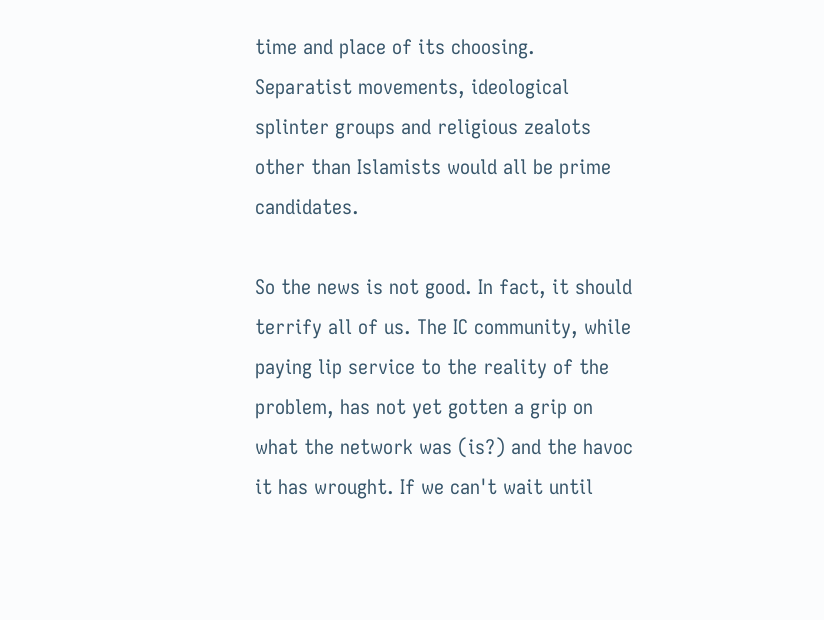time and place of its choosing. Separatist movements, ideological splinter groups and religious zealots other than Islamists would all be prime candidates.

So the news is not good. In fact, it should terrify all of us. The IC community, while paying lip service to the reality of the problem, has not yet gotten a grip on what the network was (is?) and the havoc it has wrought. If we can't wait until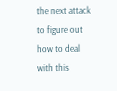the next attack to figure out how to deal with this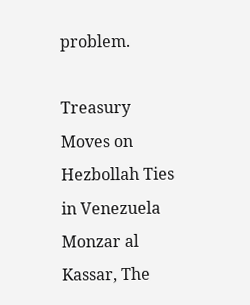problem.

Treasury Moves on Hezbollah Ties in Venezuela
Monzar al Kassar, The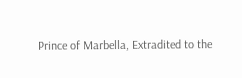Prince of Marbella, Extradited to the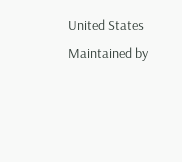United States
Maintained by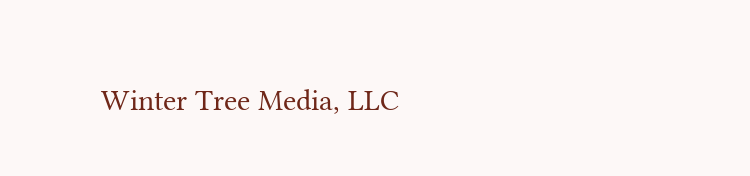Winter Tree Media, LLC